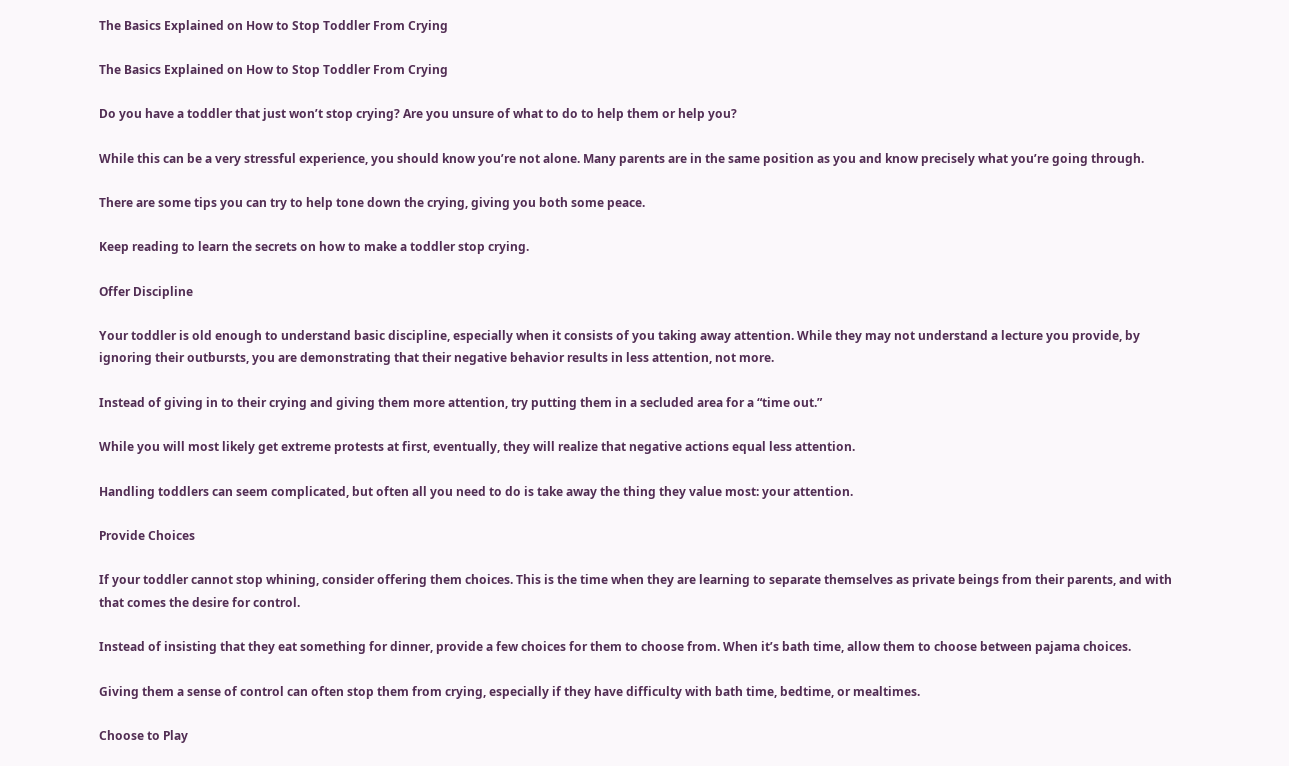The Basics Explained on How to Stop Toddler From Crying

The Basics Explained on How to Stop Toddler From Crying

Do you have a toddler that just won’t stop crying? Are you unsure of what to do to help them or help you?

While this can be a very stressful experience, you should know you’re not alone. Many parents are in the same position as you and know precisely what you’re going through.

There are some tips you can try to help tone down the crying, giving you both some peace.

Keep reading to learn the secrets on how to make a toddler stop crying.

Offer Discipline

Your toddler is old enough to understand basic discipline, especially when it consists of you taking away attention. While they may not understand a lecture you provide, by ignoring their outbursts, you are demonstrating that their negative behavior results in less attention, not more.

Instead of giving in to their crying and giving them more attention, try putting them in a secluded area for a “time out.”

While you will most likely get extreme protests at first, eventually, they will realize that negative actions equal less attention.

Handling toddlers can seem complicated, but often all you need to do is take away the thing they value most: your attention.

Provide Choices

If your toddler cannot stop whining, consider offering them choices. This is the time when they are learning to separate themselves as private beings from their parents, and with that comes the desire for control.

Instead of insisting that they eat something for dinner, provide a few choices for them to choose from. When it’s bath time, allow them to choose between pajama choices.

Giving them a sense of control can often stop them from crying, especially if they have difficulty with bath time, bedtime, or mealtimes.

Choose to Play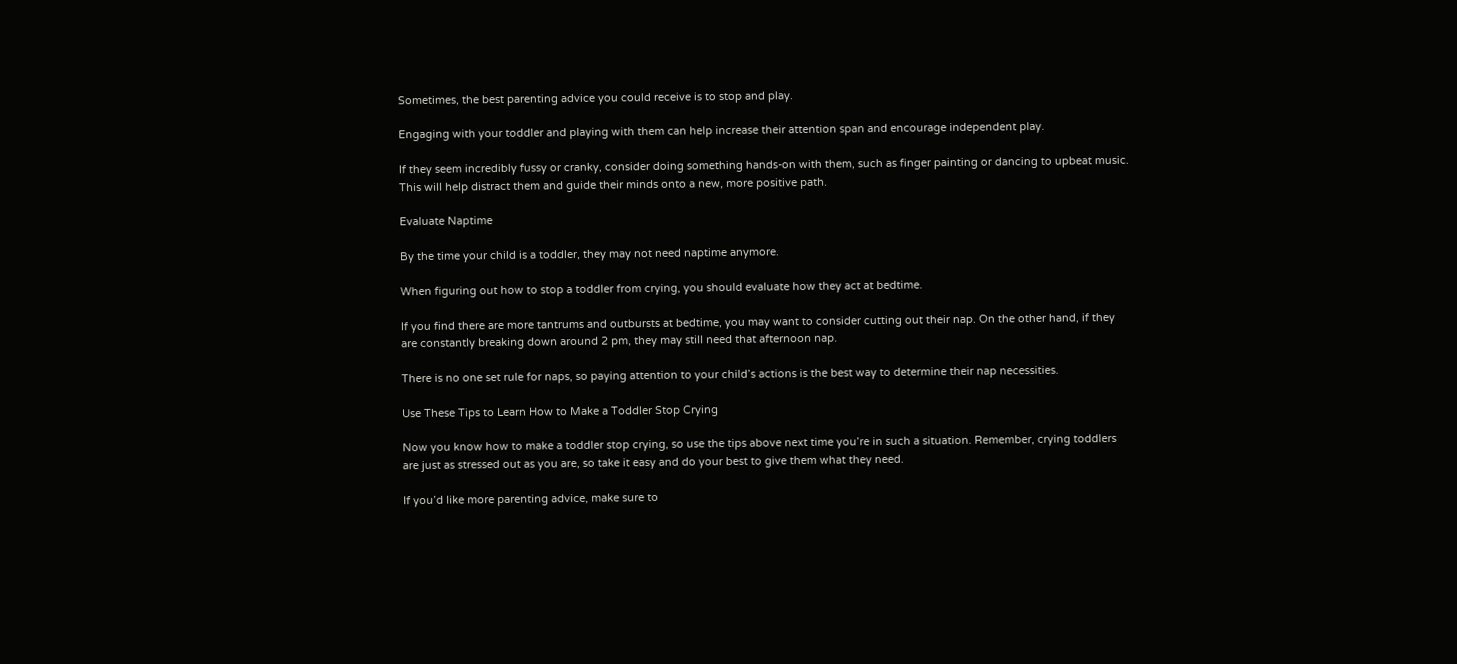Sometimes, the best parenting advice you could receive is to stop and play.

Engaging with your toddler and playing with them can help increase their attention span and encourage independent play.

If they seem incredibly fussy or cranky, consider doing something hands-on with them, such as finger painting or dancing to upbeat music. This will help distract them and guide their minds onto a new, more positive path.

Evaluate Naptime

By the time your child is a toddler, they may not need naptime anymore.

When figuring out how to stop a toddler from crying, you should evaluate how they act at bedtime.

If you find there are more tantrums and outbursts at bedtime, you may want to consider cutting out their nap. On the other hand, if they are constantly breaking down around 2 pm, they may still need that afternoon nap.

There is no one set rule for naps, so paying attention to your child’s actions is the best way to determine their nap necessities.

Use These Tips to Learn How to Make a Toddler Stop Crying

Now you know how to make a toddler stop crying, so use the tips above next time you’re in such a situation. Remember, crying toddlers are just as stressed out as you are, so take it easy and do your best to give them what they need.

If you’d like more parenting advice, make sure to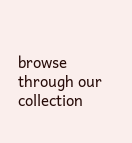browse through our collection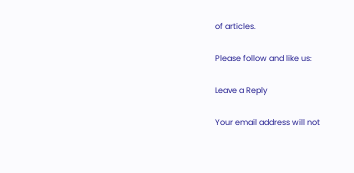of articles.

Please follow and like us:

Leave a Reply

Your email address will not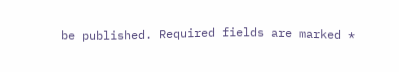be published. Required fields are marked *